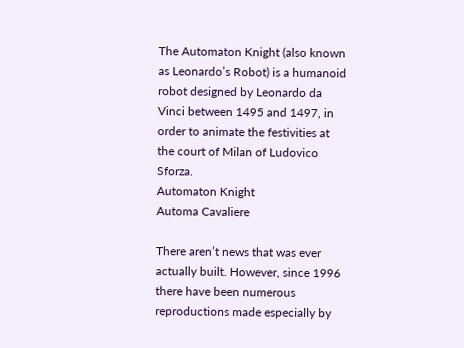The Automaton Knight (also known as Leonardo’s Robot) is a humanoid robot designed by Leonardo da Vinci between 1495 and 1497, in order to animate the festivities at the court of Milan of Ludovico Sforza.
Automaton Knight
Automa Cavaliere

There aren’t news that was ever actually built. However, since 1996 there have been numerous reproductions made especially by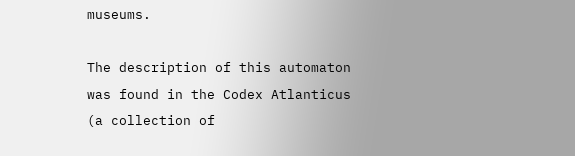museums.

The description of this automaton was found in the Codex Atlanticus (a collection of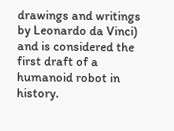drawings and writings by Leonardo da Vinci) and is considered the first draft of a humanoid robot in history.